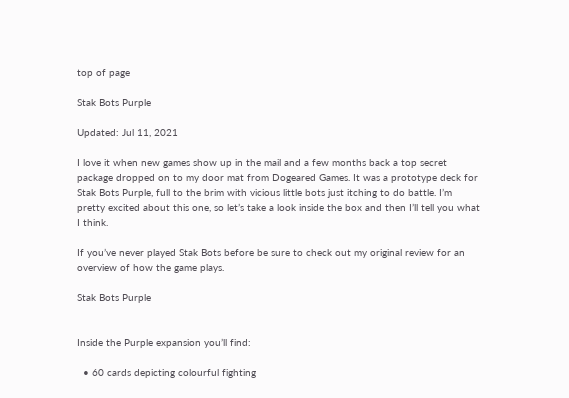top of page

Stak Bots Purple

Updated: Jul 11, 2021

I love it when new games show up in the mail and a few months back a top secret package dropped on to my door mat from Dogeared Games. It was a prototype deck for Stak Bots Purple, full to the brim with vicious little bots just itching to do battle. I’m pretty excited about this one, so let’s take a look inside the box and then I’ll tell you what I think.

If you’ve never played Stak Bots before be sure to check out my original review for an overview of how the game plays.

Stak Bots Purple


Inside the Purple expansion you’ll find:

  • 60 cards depicting colourful fighting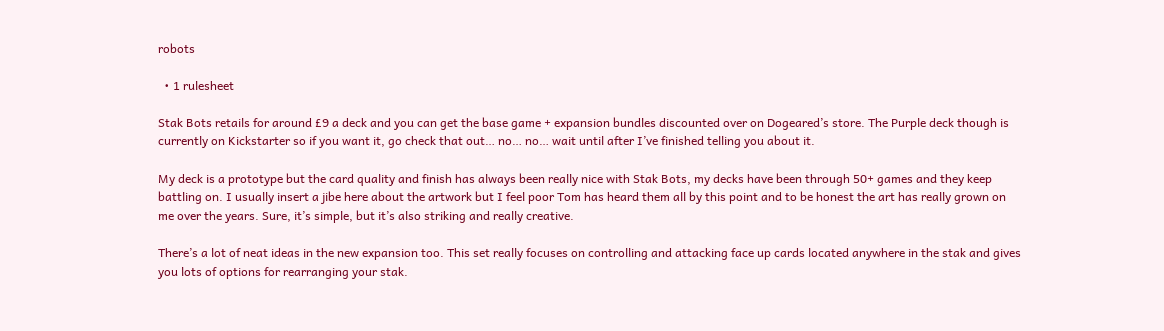robots

  • 1 rulesheet

Stak Bots retails for around £9 a deck and you can get the base game + expansion bundles discounted over on Dogeared’s store. The Purple deck though is currently on Kickstarter so if you want it, go check that out… no… no… wait until after I’ve finished telling you about it.

My deck is a prototype but the card quality and finish has always been really nice with Stak Bots, my decks have been through 50+ games and they keep battling on. I usually insert a jibe here about the artwork but I feel poor Tom has heard them all by this point and to be honest the art has really grown on me over the years. Sure, it’s simple, but it’s also striking and really creative.

There’s a lot of neat ideas in the new expansion too. This set really focuses on controlling and attacking face up cards located anywhere in the stak and gives you lots of options for rearranging your stak.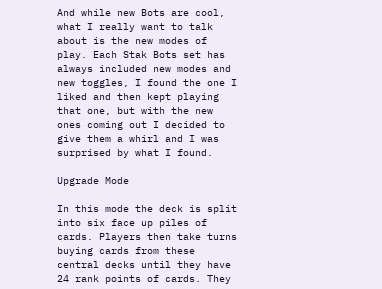And while new Bots are cool, what I really want to talk about is the new modes of play. Each Stak Bots set has always included new modes and new toggles, I found the one I liked and then kept playing that one, but with the new ones coming out I decided to give them a whirl and I was surprised by what I found.

Upgrade Mode

In this mode the deck is split into six face up piles of cards. Players then take turns buying cards from these central decks until they have 24 rank points of cards. They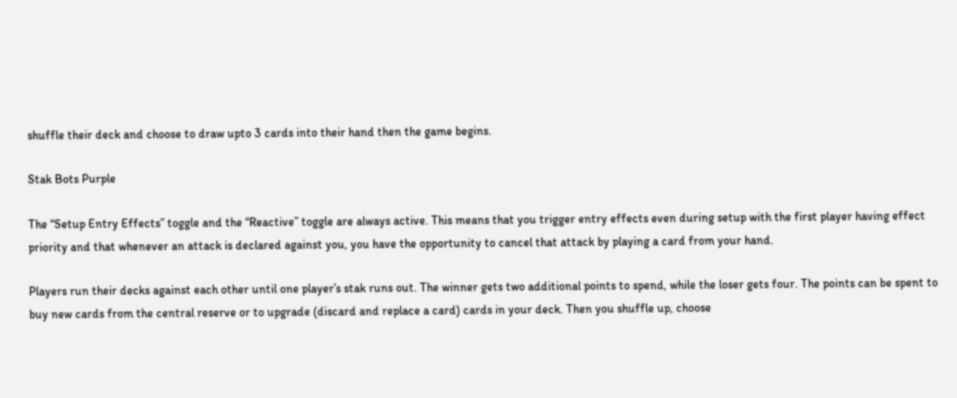shuffle their deck and choose to draw upto 3 cards into their hand then the game begins.

Stak Bots Purple

The “Setup Entry Effects” toggle and the “Reactive” toggle are always active. This means that you trigger entry effects even during setup with the first player having effect priority and that whenever an attack is declared against you, you have the opportunity to cancel that attack by playing a card from your hand.

Players run their decks against each other until one player’s stak runs out. The winner gets two additional points to spend, while the loser gets four. The points can be spent to buy new cards from the central reserve or to upgrade (discard and replace a card) cards in your deck. Then you shuffle up, choose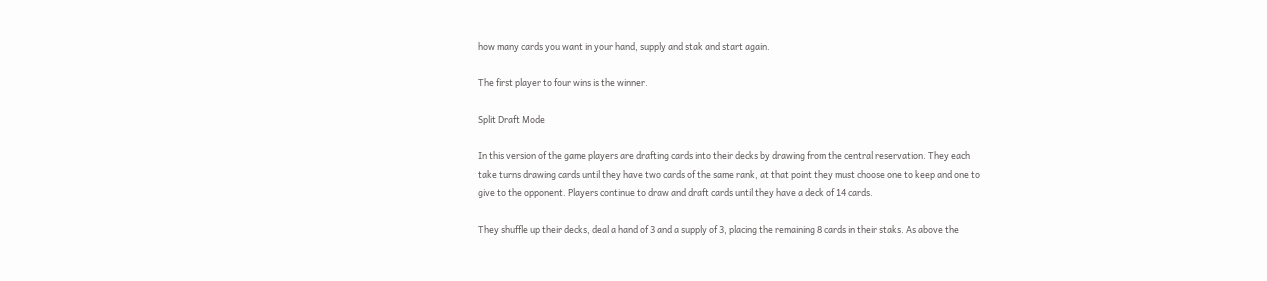how many cards you want in your hand, supply and stak and start again.

The first player to four wins is the winner.

Split Draft Mode

In this version of the game players are drafting cards into their decks by drawing from the central reservation. They each take turns drawing cards until they have two cards of the same rank, at that point they must choose one to keep and one to give to the opponent. Players continue to draw and draft cards until they have a deck of 14 cards.

They shuffle up their decks, deal a hand of 3 and a supply of 3, placing the remaining 8 cards in their staks. As above the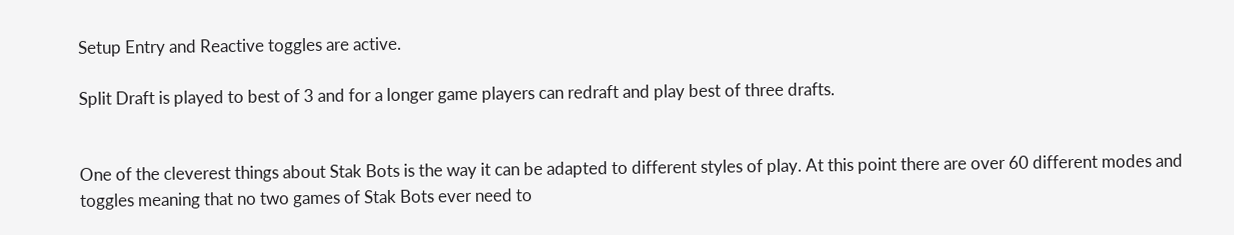Setup Entry and Reactive toggles are active.

Split Draft is played to best of 3 and for a longer game players can redraft and play best of three drafts.


One of the cleverest things about Stak Bots is the way it can be adapted to different styles of play. At this point there are over 60 different modes and toggles meaning that no two games of Stak Bots ever need to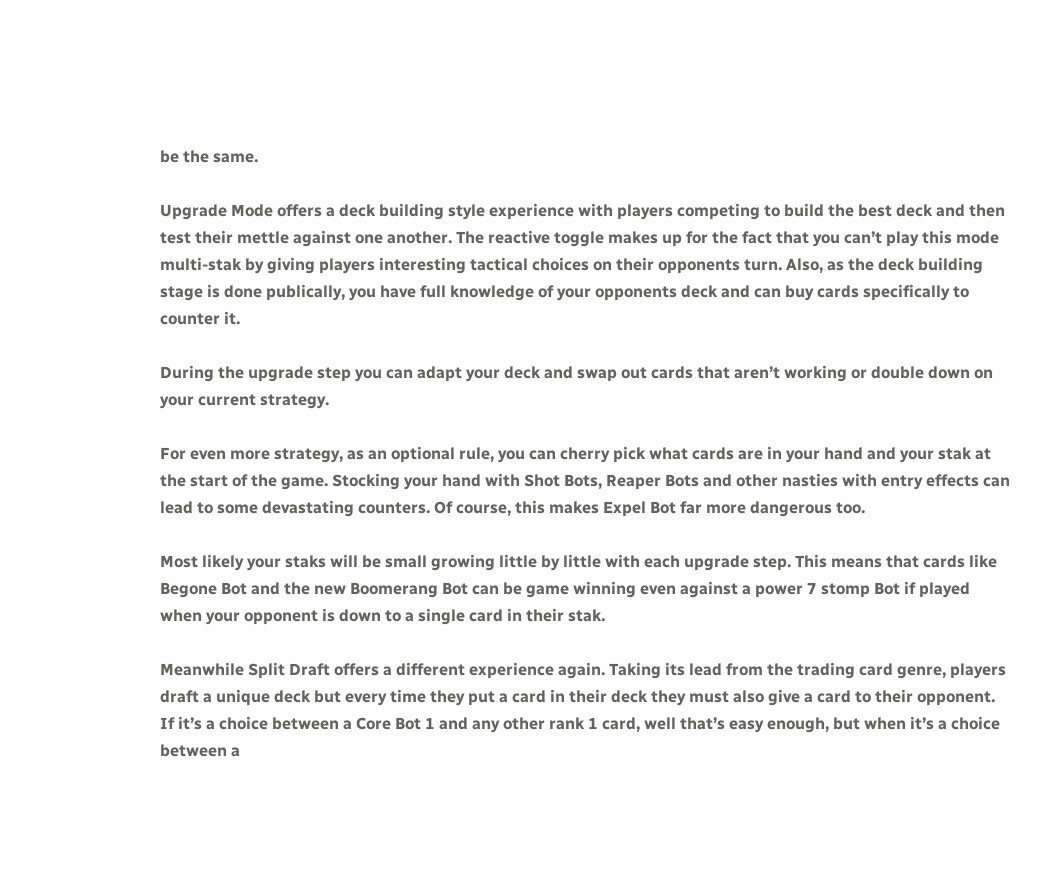be the same.

Upgrade Mode offers a deck building style experience with players competing to build the best deck and then test their mettle against one another. The reactive toggle makes up for the fact that you can’t play this mode multi-stak by giving players interesting tactical choices on their opponents turn. Also, as the deck building stage is done publically, you have full knowledge of your opponents deck and can buy cards specifically to counter it.

During the upgrade step you can adapt your deck and swap out cards that aren’t working or double down on your current strategy.

For even more strategy, as an optional rule, you can cherry pick what cards are in your hand and your stak at the start of the game. Stocking your hand with Shot Bots, Reaper Bots and other nasties with entry effects can lead to some devastating counters. Of course, this makes Expel Bot far more dangerous too.

Most likely your staks will be small growing little by little with each upgrade step. This means that cards like Begone Bot and the new Boomerang Bot can be game winning even against a power 7 stomp Bot if played when your opponent is down to a single card in their stak.

Meanwhile Split Draft offers a different experience again. Taking its lead from the trading card genre, players draft a unique deck but every time they put a card in their deck they must also give a card to their opponent. If it’s a choice between a Core Bot 1 and any other rank 1 card, well that’s easy enough, but when it’s a choice between a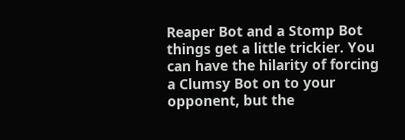Reaper Bot and a Stomp Bot things get a little trickier. You can have the hilarity of forcing a Clumsy Bot on to your opponent, but the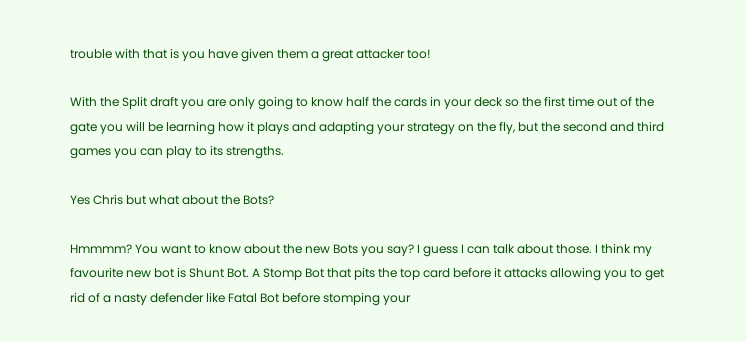trouble with that is you have given them a great attacker too!

With the Split draft you are only going to know half the cards in your deck so the first time out of the gate you will be learning how it plays and adapting your strategy on the fly, but the second and third games you can play to its strengths.

Yes Chris but what about the Bots?

Hmmmm? You want to know about the new Bots you say? I guess I can talk about those. I think my favourite new bot is Shunt Bot. A Stomp Bot that pits the top card before it attacks allowing you to get rid of a nasty defender like Fatal Bot before stomping your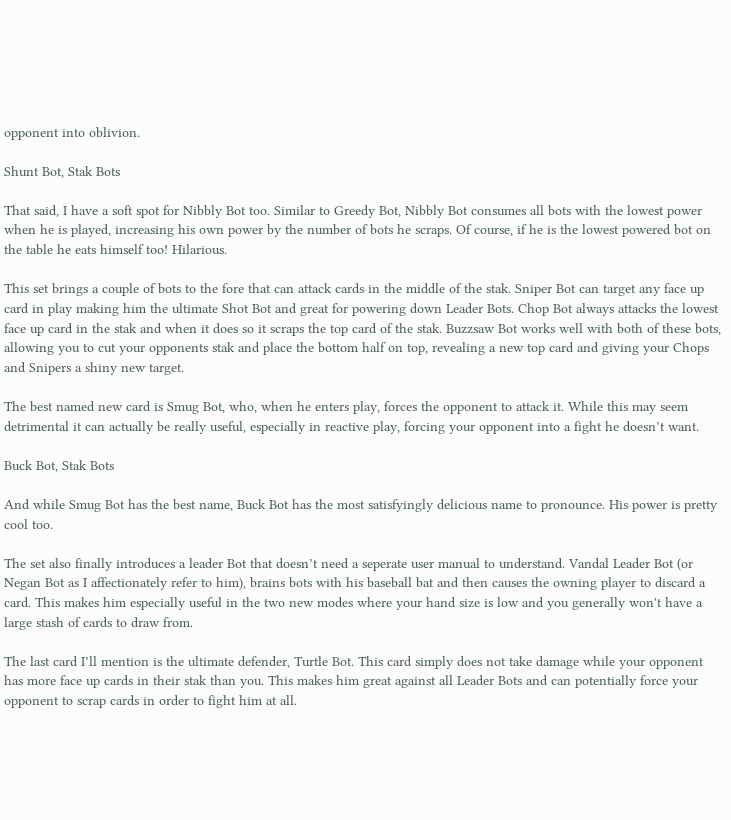opponent into oblivion.

Shunt Bot, Stak Bots

That said, I have a soft spot for Nibbly Bot too. Similar to Greedy Bot, Nibbly Bot consumes all bots with the lowest power when he is played, increasing his own power by the number of bots he scraps. Of course, if he is the lowest powered bot on the table he eats himself too! Hilarious.

This set brings a couple of bots to the fore that can attack cards in the middle of the stak. Sniper Bot can target any face up card in play making him the ultimate Shot Bot and great for powering down Leader Bots. Chop Bot always attacks the lowest face up card in the stak and when it does so it scraps the top card of the stak. Buzzsaw Bot works well with both of these bots, allowing you to cut your opponents stak and place the bottom half on top, revealing a new top card and giving your Chops and Snipers a shiny new target.

The best named new card is Smug Bot, who, when he enters play, forces the opponent to attack it. While this may seem detrimental it can actually be really useful, especially in reactive play, forcing your opponent into a fight he doesn’t want.

Buck Bot, Stak Bots

And while Smug Bot has the best name, Buck Bot has the most satisfyingly delicious name to pronounce. His power is pretty cool too.

The set also finally introduces a leader Bot that doesn’t need a seperate user manual to understand. Vandal Leader Bot (or Negan Bot as I affectionately refer to him), brains bots with his baseball bat and then causes the owning player to discard a card. This makes him especially useful in the two new modes where your hand size is low and you generally won't have a large stash of cards to draw from.

The last card I’ll mention is the ultimate defender, Turtle Bot. This card simply does not take damage while your opponent has more face up cards in their stak than you. This makes him great against all Leader Bots and can potentially force your opponent to scrap cards in order to fight him at all.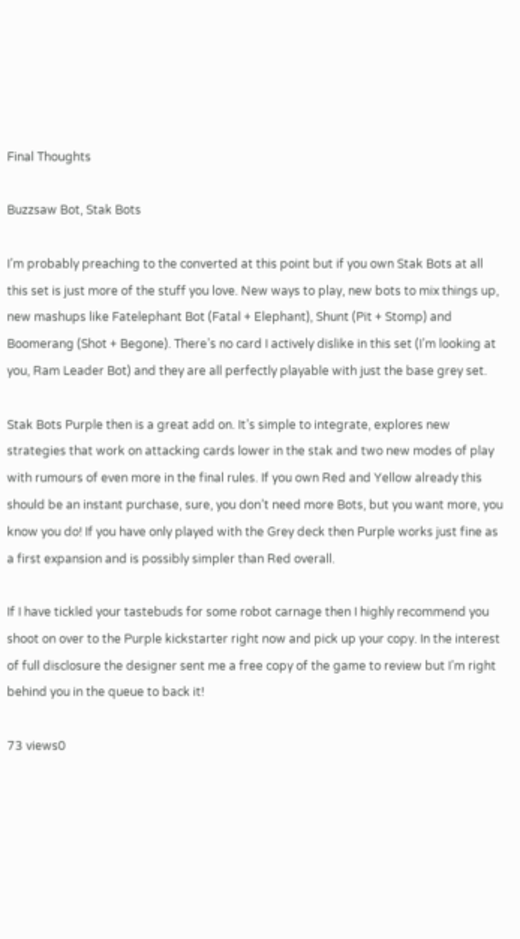Final Thoughts

Buzzsaw Bot, Stak Bots

I’m probably preaching to the converted at this point but if you own Stak Bots at all this set is just more of the stuff you love. New ways to play, new bots to mix things up, new mashups like Fatelephant Bot (Fatal + Elephant), Shunt (Pit + Stomp) and Boomerang (Shot + Begone). There’s no card I actively dislike in this set (I’m looking at you, Ram Leader Bot) and they are all perfectly playable with just the base grey set.

Stak Bots Purple then is a great add on. It’s simple to integrate, explores new strategies that work on attacking cards lower in the stak and two new modes of play with rumours of even more in the final rules. If you own Red and Yellow already this should be an instant purchase, sure, you don’t need more Bots, but you want more, you know you do! If you have only played with the Grey deck then Purple works just fine as a first expansion and is possibly simpler than Red overall.

If I have tickled your tastebuds for some robot carnage then I highly recommend you shoot on over to the Purple kickstarter right now and pick up your copy. In the interest of full disclosure the designer sent me a free copy of the game to review but I’m right behind you in the queue to back it!

73 views0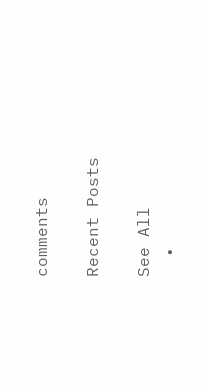comments

Recent Posts

See All
  •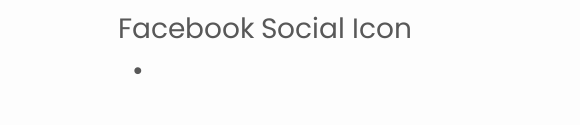Facebook Social Icon
  •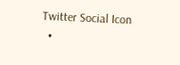Twitter Social Icon
  •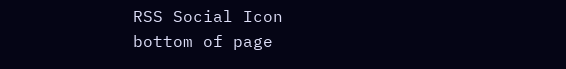RSS Social Icon
bottom of page